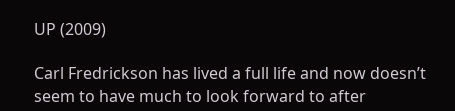UP (2009)

Carl Fredrickson has lived a full life and now doesn’t seem to have much to look forward to after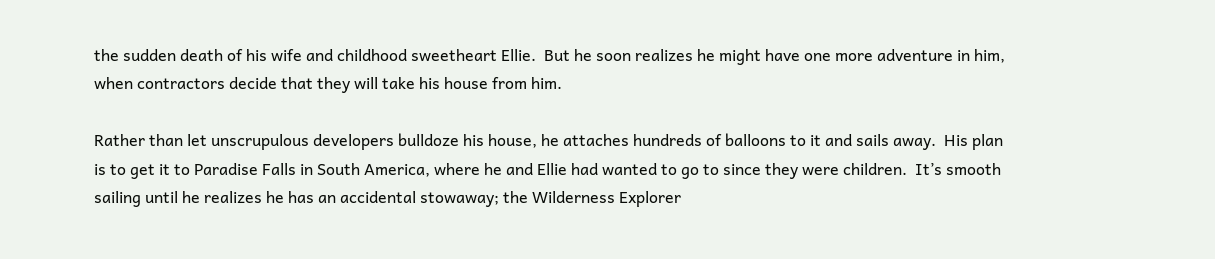the sudden death of his wife and childhood sweetheart Ellie.  But he soon realizes he might have one more adventure in him, when contractors decide that they will take his house from him.

Rather than let unscrupulous developers bulldoze his house, he attaches hundreds of balloons to it and sails away.  His plan is to get it to Paradise Falls in South America, where he and Ellie had wanted to go to since they were children.  It’s smooth sailing until he realizes he has an accidental stowaway; the Wilderness Explorer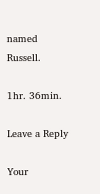named Russell.

1hr. 36min.

Leave a Reply

Your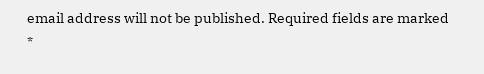email address will not be published. Required fields are marked *